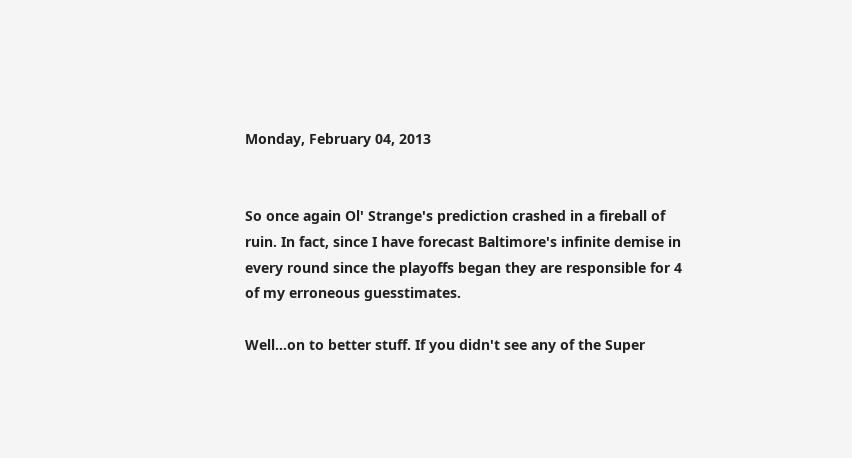Monday, February 04, 2013


So once again Ol' Strange's prediction crashed in a fireball of ruin. In fact, since I have forecast Baltimore's infinite demise in every round since the playoffs began they are responsible for 4 of my erroneous guesstimates.

Well...on to better stuff. If you didn't see any of the Super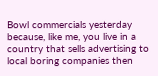Bowl commercials yesterday because, like me, you live in a country that sells advertising to local boring companies then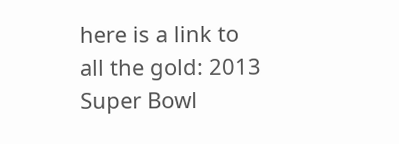here is a link to all the gold: 2013 Super Bowl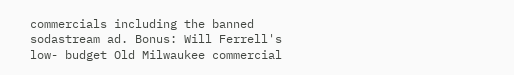commercials including the banned sodastream ad. Bonus: Will Ferrell's low- budget Old Milwaukee commercial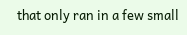that only ran in a few small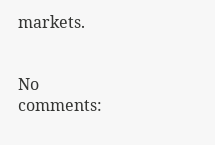markets.


No comments: